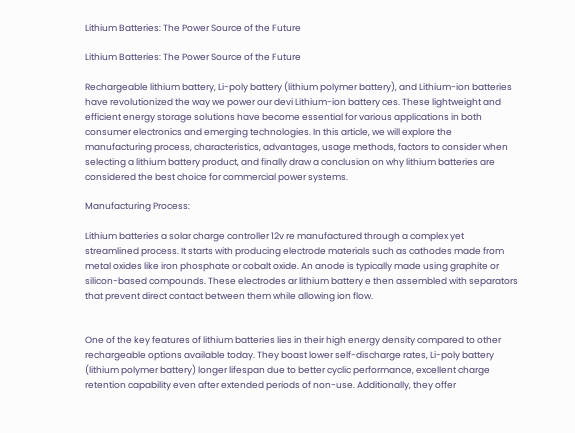Lithium Batteries: The Power Source of the Future

Lithium Batteries: The Power Source of the Future

Rechargeable lithium battery, Li-poly battery (lithium polymer battery), and Lithium-ion batteries have revolutionized the way we power our devi Lithium-ion battery ces. These lightweight and efficient energy storage solutions have become essential for various applications in both consumer electronics and emerging technologies. In this article, we will explore the manufacturing process, characteristics, advantages, usage methods, factors to consider when selecting a lithium battery product, and finally draw a conclusion on why lithium batteries are considered the best choice for commercial power systems.

Manufacturing Process:

Lithium batteries a solar charge controller 12v re manufactured through a complex yet streamlined process. It starts with producing electrode materials such as cathodes made from metal oxides like iron phosphate or cobalt oxide. An anode is typically made using graphite or silicon-based compounds. These electrodes ar lithium battery e then assembled with separators that prevent direct contact between them while allowing ion flow.


One of the key features of lithium batteries lies in their high energy density compared to other rechargeable options available today. They boast lower self-discharge rates, Li-poly battery (lithium polymer battery) longer lifespan due to better cyclic performance, excellent charge retention capability even after extended periods of non-use. Additionally, they offer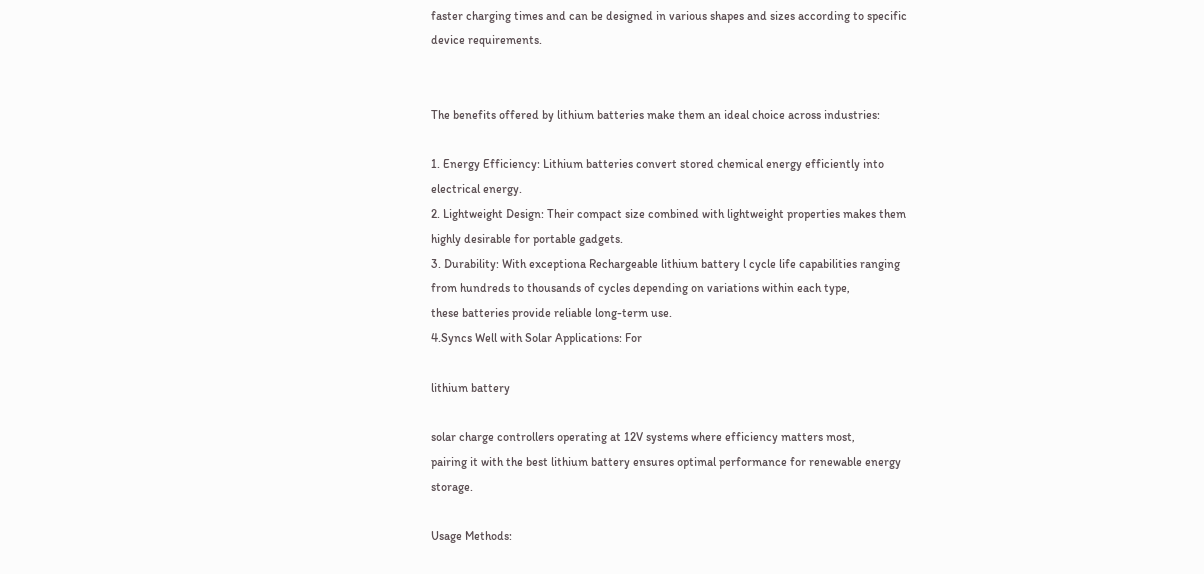faster charging times and can be designed in various shapes and sizes according to specific device requirements.


The benefits offered by lithium batteries make them an ideal choice across industries:

1. Energy Efficiency: Lithium batteries convert stored chemical energy efficiently into electrical energy.
2. Lightweight Design: Their compact size combined with lightweight properties makes them highly desirable for portable gadgets.
3. Durability: With exceptiona Rechargeable lithium battery l cycle life capabilities ranging from hundreds to thousands of cycles depending on variations within each type,
these batteries provide reliable long-term use.
4.Syncs Well with Solar Applications: For

lithium battery

solar charge controllers operating at 12V systems where efficiency matters most,
pairing it with the best lithium battery ensures optimal performance for renewable energy storage.

Usage Methods: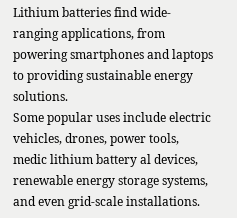Lithium batteries find wide-ranging applications, from powering smartphones and laptops to providing sustainable energy solutions.
Some popular uses include electric vehicles, drones, power tools, medic lithium battery al devices, renewable energy storage systems,
and even grid-scale installations.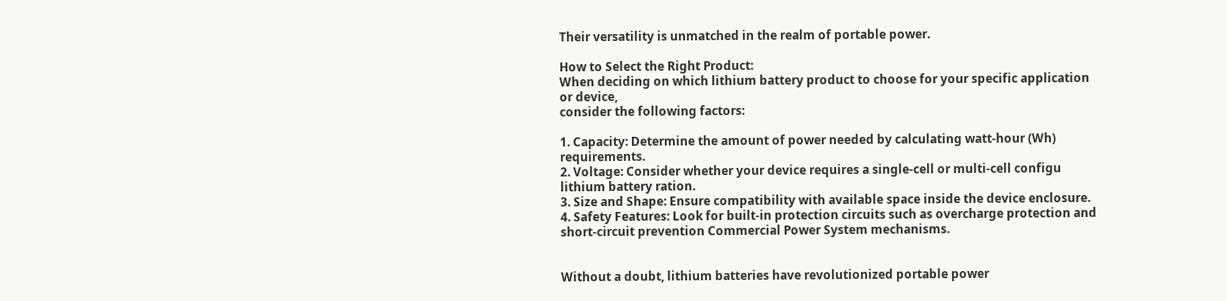Their versatility is unmatched in the realm of portable power.

How to Select the Right Product:
When deciding on which lithium battery product to choose for your specific application or device,
consider the following factors:

1. Capacity: Determine the amount of power needed by calculating watt-hour (Wh) requirements.
2. Voltage: Consider whether your device requires a single-cell or multi-cell configu lithium battery ration.
3. Size and Shape: Ensure compatibility with available space inside the device enclosure.
4. Safety Features: Look for built-in protection circuits such as overcharge protection and short-circuit prevention Commercial Power System mechanisms.


Without a doubt, lithium batteries have revolutionized portable power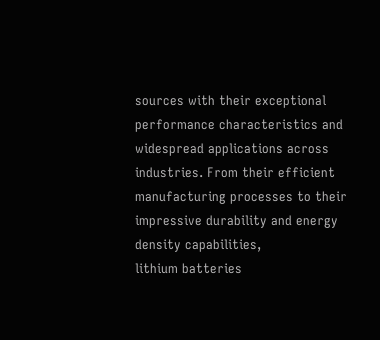sources with their exceptional performance characteristics and widespread applications across industries. From their efficient manufacturing processes to their impressive durability and energy density capabilities,
lithium batteries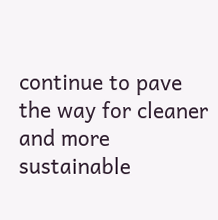continue to pave the way for cleaner and more sustainable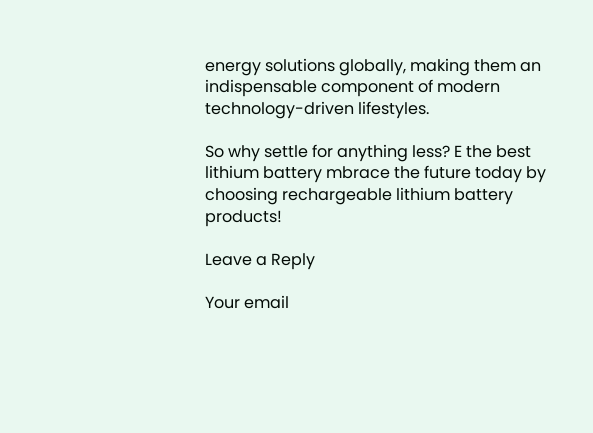energy solutions globally, making them an indispensable component of modern technology-driven lifestyles.

So why settle for anything less? E the best lithium battery mbrace the future today by choosing rechargeable lithium battery products!

Leave a Reply

Your email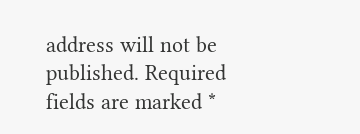address will not be published. Required fields are marked *